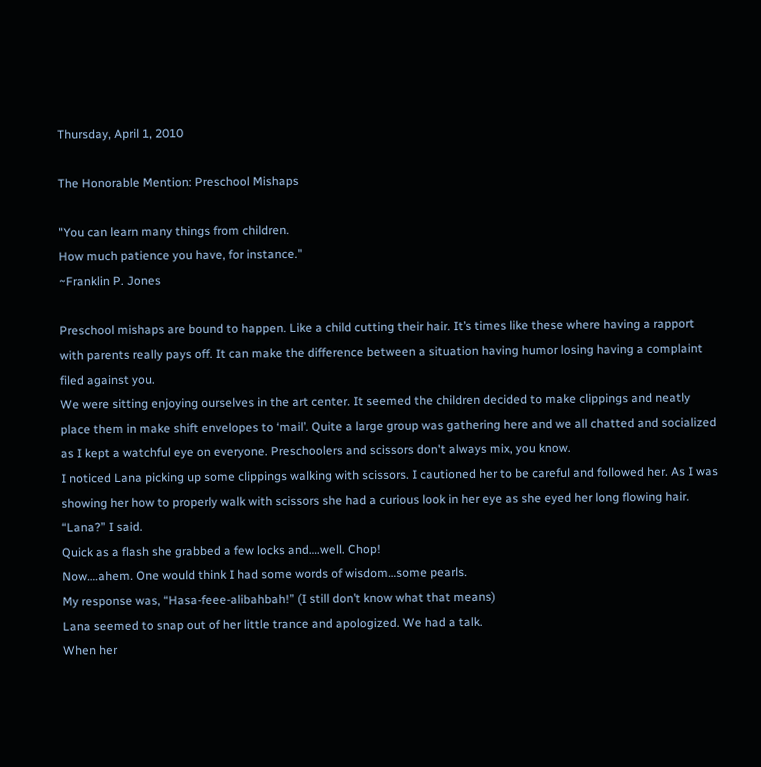Thursday, April 1, 2010

The Honorable Mention: Preschool Mishaps

"You can learn many things from children.
How much patience you have, for instance."
~Franklin P. Jones

Preschool mishaps are bound to happen. Like a child cutting their hair. It’s times like these where having a rapport with parents really pays off. It can make the difference between a situation having humor losing having a complaint filed against you.
We were sitting enjoying ourselves in the art center. It seemed the children decided to make clippings and neatly place them in make shift envelopes to ‘mail’. Quite a large group was gathering here and we all chatted and socialized as I kept a watchful eye on everyone. Preschoolers and scissors don't always mix, you know.
I noticed Lana picking up some clippings walking with scissors. I cautioned her to be careful and followed her. As I was showing her how to properly walk with scissors she had a curious look in her eye as she eyed her long flowing hair.
“Lana?” I said.
Quick as a flash she grabbed a few locks and….well. Chop!
Now….ahem. One would think I had some words of wisdom…some pearls.
My response was, “Hasa-feee-alibahbah!” (I still don’t know what that means)
Lana seemed to snap out of her little trance and apologized. We had a talk.
When her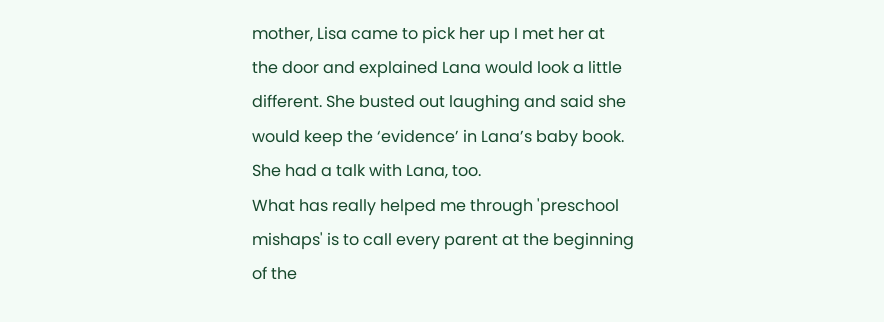mother, Lisa came to pick her up I met her at the door and explained Lana would look a little different. She busted out laughing and said she would keep the ‘evidence’ in Lana’s baby book. She had a talk with Lana, too.
What has really helped me through 'preschool mishaps' is to call every parent at the beginning of the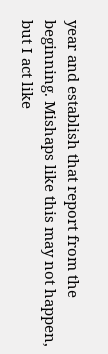year and establish that report from the beginning. Mishaps like this may not happen, but I act like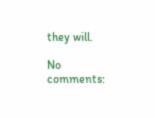they will.

No comments: